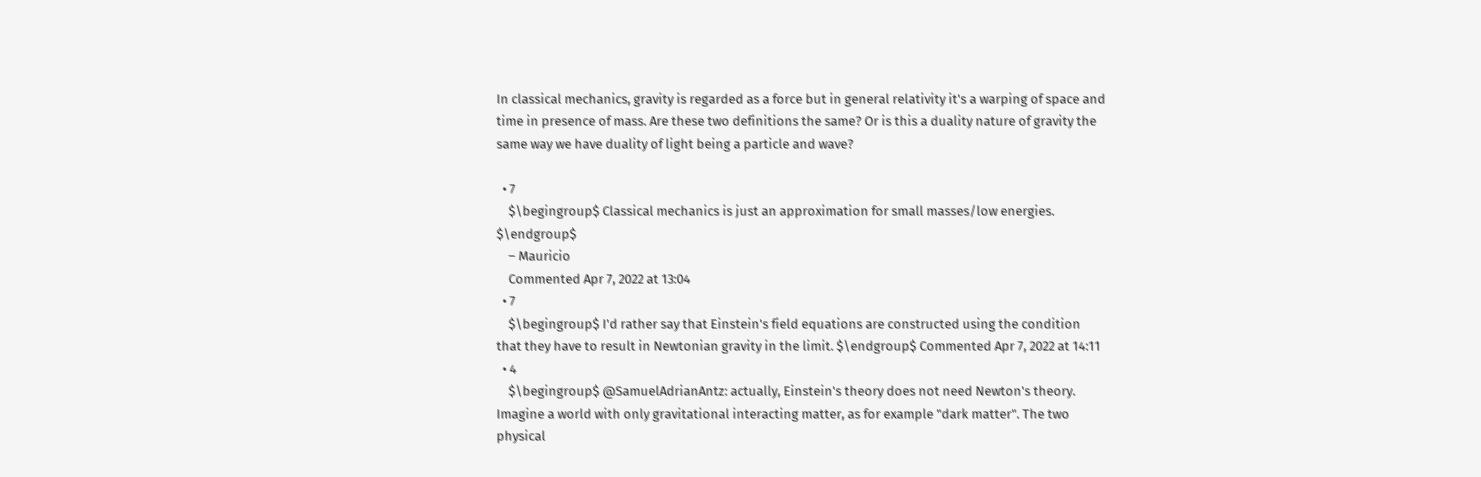In classical mechanics, gravity is regarded as a force but in general relativity it's a warping of space and time in presence of mass. Are these two definitions the same? Or is this a duality nature of gravity the same way we have duality of light being a particle and wave?

  • 7
    $\begingroup$ Classical mechanics is just an approximation for small masses/low energies. $\endgroup$
    – Mauricio
    Commented Apr 7, 2022 at 13:04
  • 7
    $\begingroup$ I'd rather say that Einstein's field equations are constructed using the condition that they have to result in Newtonian gravity in the limit. $\endgroup$ Commented Apr 7, 2022 at 14:11
  • 4
    $\begingroup$ @SamuelAdrianAntz: actually, Einstein's theory does not need Newton's theory. Imagine a world with only gravitational interacting matter, as for example "dark matter". The two physical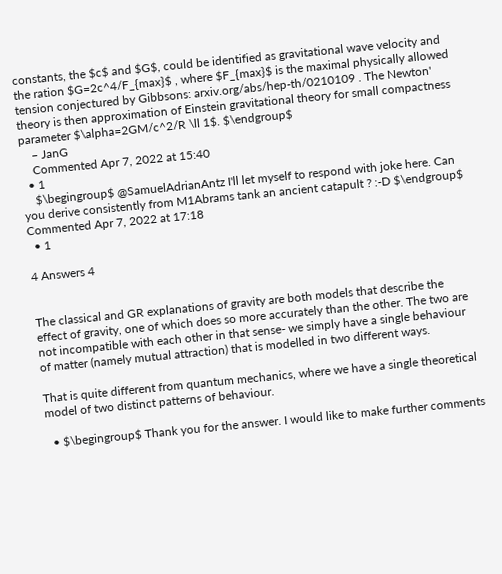constants, the $c$ and $G$, could be identified as gravitational wave velocity and the ration $G=2c^4/F_{max}$ , where $F_{max}$ is the maximal physically allowed tension conjectured by Gibbsons: arxiv.org/abs/hep-th/0210109 . The Newton' theory is then approximation of Einstein gravitational theory for small compactness parameter $\alpha=2GM/c^2/R \ll 1$. $\endgroup$
    – JanG
    Commented Apr 7, 2022 at 15:40
  • 1
    $\begingroup$ @SamuelAdrianAntz I'll let myself to respond with joke here. Can you derive consistently from M1Abrams tank an ancient catapult ? :-D $\endgroup$ Commented Apr 7, 2022 at 17:18
  • 1

4 Answers 4


The classical and GR explanations of gravity are both models that describe the effect of gravity, one of which does so more accurately than the other. The two are not incompatible with each other in that sense- we simply have a single behaviour of matter (namely mutual attraction) that is modelled in two different ways.

That is quite different from quantum mechanics, where we have a single theoretical model of two distinct patterns of behaviour.

  • $\begingroup$ Thank you for the answer. I would like to make further comments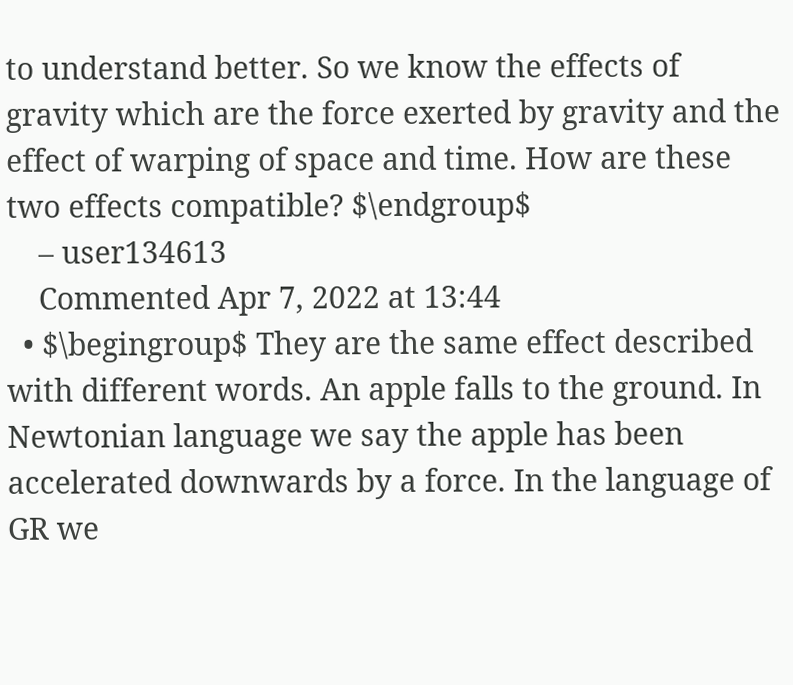to understand better. So we know the effects of gravity which are the force exerted by gravity and the effect of warping of space and time. How are these two effects compatible? $\endgroup$
    – user134613
    Commented Apr 7, 2022 at 13:44
  • $\begingroup$ They are the same effect described with different words. An apple falls to the ground. In Newtonian language we say the apple has been accelerated downwards by a force. In the language of GR we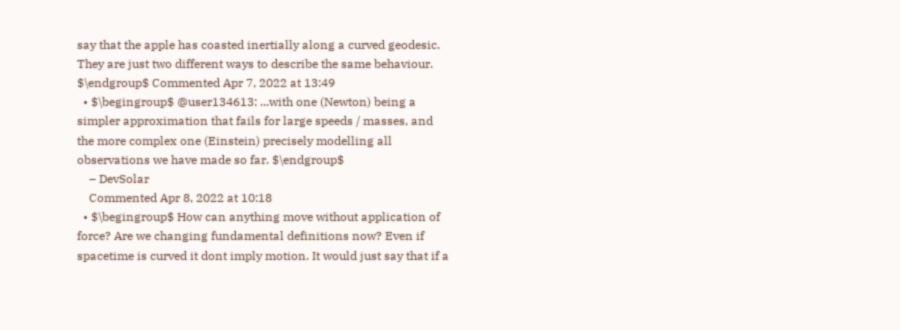say that the apple has coasted inertially along a curved geodesic. They are just two different ways to describe the same behaviour. $\endgroup$ Commented Apr 7, 2022 at 13:49
  • $\begingroup$ @user134613: ...with one (Newton) being a simpler approximation that fails for large speeds / masses, and the more complex one (Einstein) precisely modelling all observations we have made so far. $\endgroup$
    – DevSolar
    Commented Apr 8, 2022 at 10:18
  • $\begingroup$ How can anything move without application of force? Are we changing fundamental definitions now? Even if spacetime is curved it dont imply motion. It would just say that if a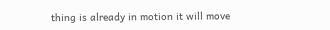thing is already in motion it will move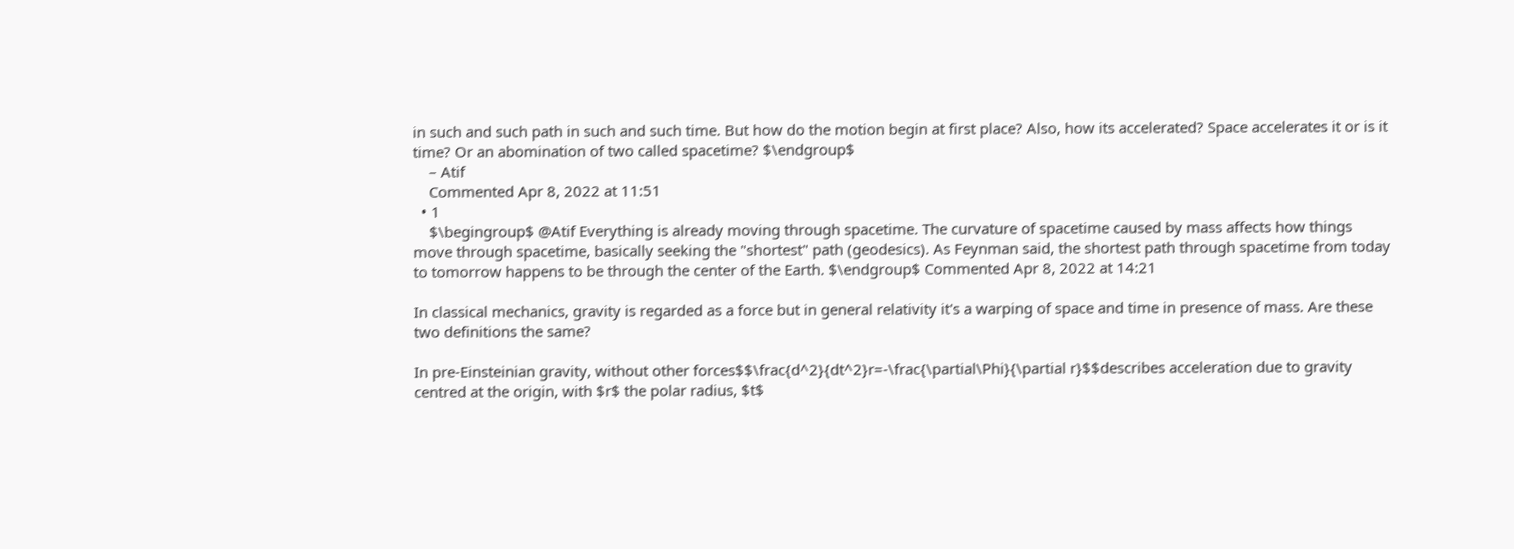in such and such path in such and such time. But how do the motion begin at first place? Also, how its accelerated? Space accelerates it or is it time? Or an abomination of two called spacetime? $\endgroup$
    – Atif
    Commented Apr 8, 2022 at 11:51
  • 1
    $\begingroup$ @Atif Everything is already moving through spacetime. The curvature of spacetime caused by mass affects how things move through spacetime, basically seeking the "shortest" path (geodesics). As Feynman said, the shortest path through spacetime from today to tomorrow happens to be through the center of the Earth. $\endgroup$ Commented Apr 8, 2022 at 14:21

In classical mechanics, gravity is regarded as a force but in general relativity it's a warping of space and time in presence of mass. Are these two definitions the same?

In pre-Einsteinian gravity, without other forces$$\frac{d^2}{dt^2}r=-\frac{\partial\Phi}{\partial r}$$describes acceleration due to gravity centred at the origin, with $r$ the polar radius, $t$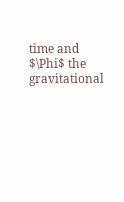time and $\Phi$ the gravitational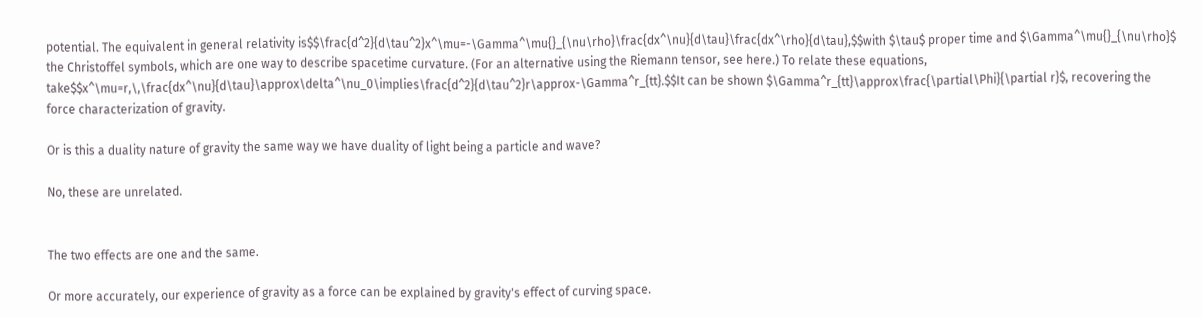potential. The equivalent in general relativity is$$\frac{d^2}{d\tau^2}x^\mu=-\Gamma^\mu{}_{\nu\rho}\frac{dx^\nu}{d\tau}\frac{dx^\rho}{d\tau},$$with $\tau$ proper time and $\Gamma^\mu{}_{\nu\rho}$ the Christoffel symbols, which are one way to describe spacetime curvature. (For an alternative using the Riemann tensor, see here.) To relate these equations, take$$x^\mu=r,\,\frac{dx^\nu}{d\tau}\approx\delta^\nu_0\implies\frac{d^2}{d\tau^2}r\approx-\Gamma^r_{tt}.$$It can be shown $\Gamma^r_{tt}\approx\frac{\partial\Phi}{\partial r}$, recovering the force characterization of gravity.

Or is this a duality nature of gravity the same way we have duality of light being a particle and wave?

No, these are unrelated.


The two effects are one and the same.

Or more accurately, our experience of gravity as a force can be explained by gravity's effect of curving space.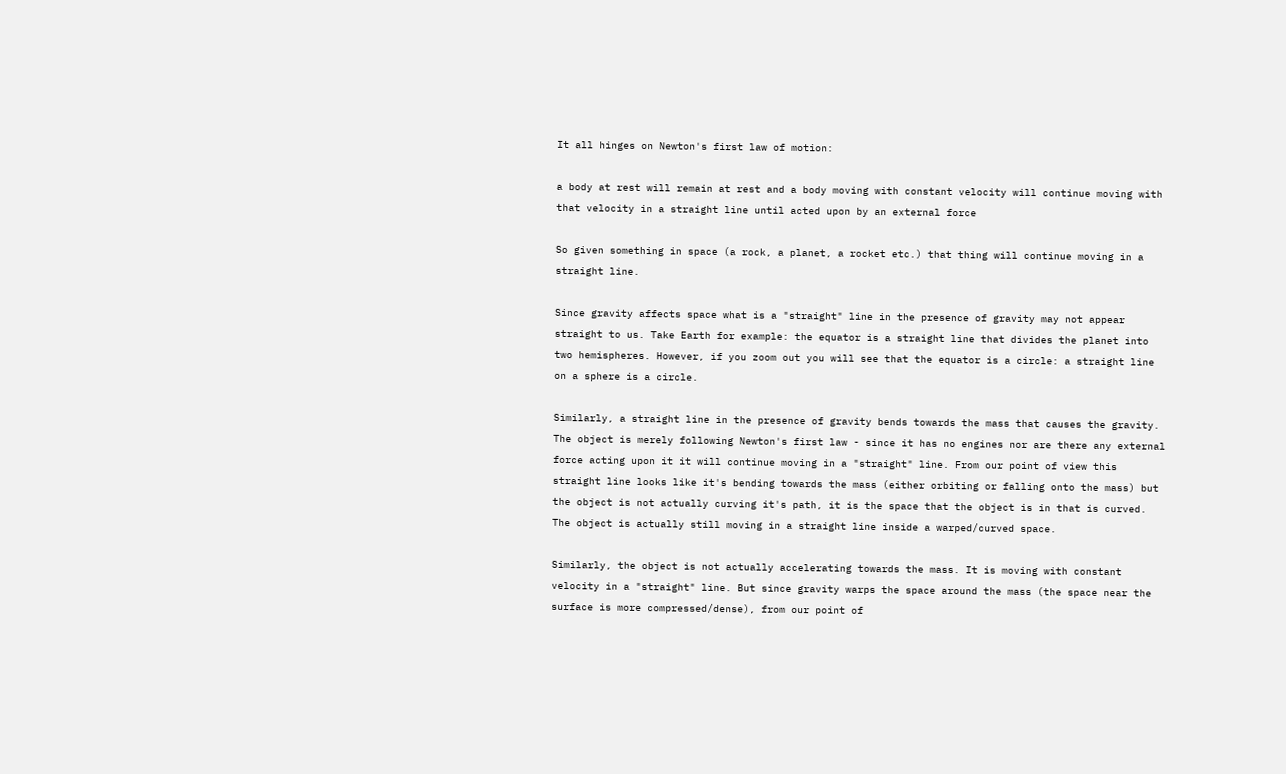It all hinges on Newton's first law of motion:

a body at rest will remain at rest and a body moving with constant velocity will continue moving with that velocity in a straight line until acted upon by an external force

So given something in space (a rock, a planet, a rocket etc.) that thing will continue moving in a straight line.

Since gravity affects space what is a "straight" line in the presence of gravity may not appear straight to us. Take Earth for example: the equator is a straight line that divides the planet into two hemispheres. However, if you zoom out you will see that the equator is a circle: a straight line on a sphere is a circle.

Similarly, a straight line in the presence of gravity bends towards the mass that causes the gravity. The object is merely following Newton's first law - since it has no engines nor are there any external force acting upon it it will continue moving in a "straight" line. From our point of view this straight line looks like it's bending towards the mass (either orbiting or falling onto the mass) but the object is not actually curving it's path, it is the space that the object is in that is curved. The object is actually still moving in a straight line inside a warped/curved space.

Similarly, the object is not actually accelerating towards the mass. It is moving with constant velocity in a "straight" line. But since gravity warps the space around the mass (the space near the surface is more compressed/dense), from our point of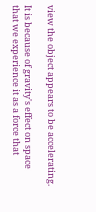view the object appears to be accelerating.

It is because of gravity's effect on space that we experience it as a force that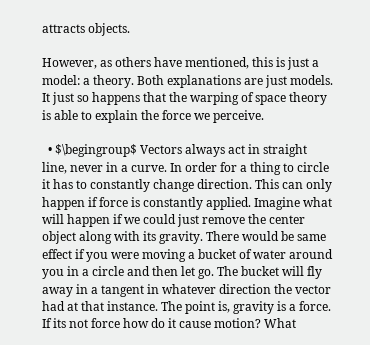attracts objects.

However, as others have mentioned, this is just a model: a theory. Both explanations are just models. It just so happens that the warping of space theory is able to explain the force we perceive.

  • $\begingroup$ Vectors always act in straight line, never in a curve. In order for a thing to circle it has to constantly change direction. This can only happen if force is constantly applied. Imagine what will happen if we could just remove the center object along with its gravity. There would be same effect if you were moving a bucket of water around you in a circle and then let go. The bucket will fly away in a tangent in whatever direction the vector had at that instance. The point is, gravity is a force. If its not force how do it cause motion? What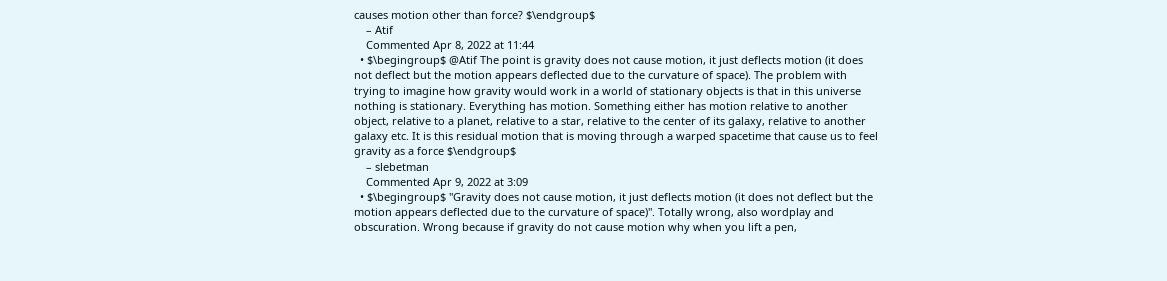causes motion other than force? $\endgroup$
    – Atif
    Commented Apr 8, 2022 at 11:44
  • $\begingroup$ @Atif The point is gravity does not cause motion, it just deflects motion (it does not deflect but the motion appears deflected due to the curvature of space). The problem with trying to imagine how gravity would work in a world of stationary objects is that in this universe nothing is stationary. Everything has motion. Something either has motion relative to another object, relative to a planet, relative to a star, relative to the center of its galaxy, relative to another galaxy etc. It is this residual motion that is moving through a warped spacetime that cause us to feel gravity as a force $\endgroup$
    – slebetman
    Commented Apr 9, 2022 at 3:09
  • $\begingroup$ "Gravity does not cause motion, it just deflects motion (it does not deflect but the motion appears deflected due to the curvature of space)". Totally wrong, also wordplay and obscuration. Wrong because if gravity do not cause motion why when you lift a pen,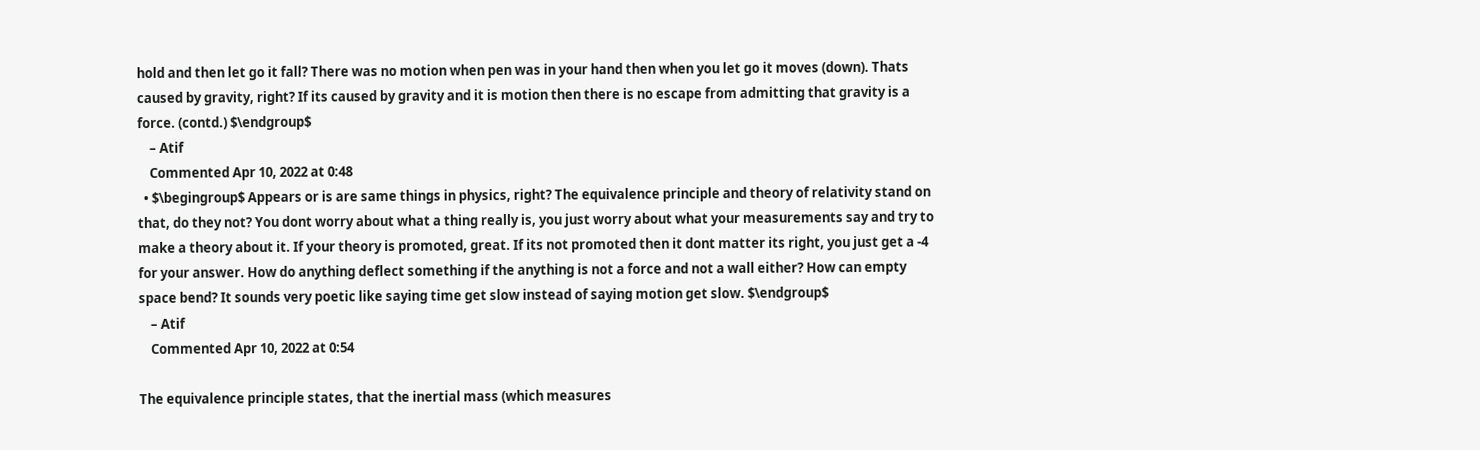hold and then let go it fall? There was no motion when pen was in your hand then when you let go it moves (down). Thats caused by gravity, right? If its caused by gravity and it is motion then there is no escape from admitting that gravity is a force. (contd.) $\endgroup$
    – Atif
    Commented Apr 10, 2022 at 0:48
  • $\begingroup$ Appears or is are same things in physics, right? The equivalence principle and theory of relativity stand on that, do they not? You dont worry about what a thing really is, you just worry about what your measurements say and try to make a theory about it. If your theory is promoted, great. If its not promoted then it dont matter its right, you just get a -4 for your answer. How do anything deflect something if the anything is not a force and not a wall either? How can empty space bend? It sounds very poetic like saying time get slow instead of saying motion get slow. $\endgroup$
    – Atif
    Commented Apr 10, 2022 at 0:54

The equivalence principle states, that the inertial mass (which measures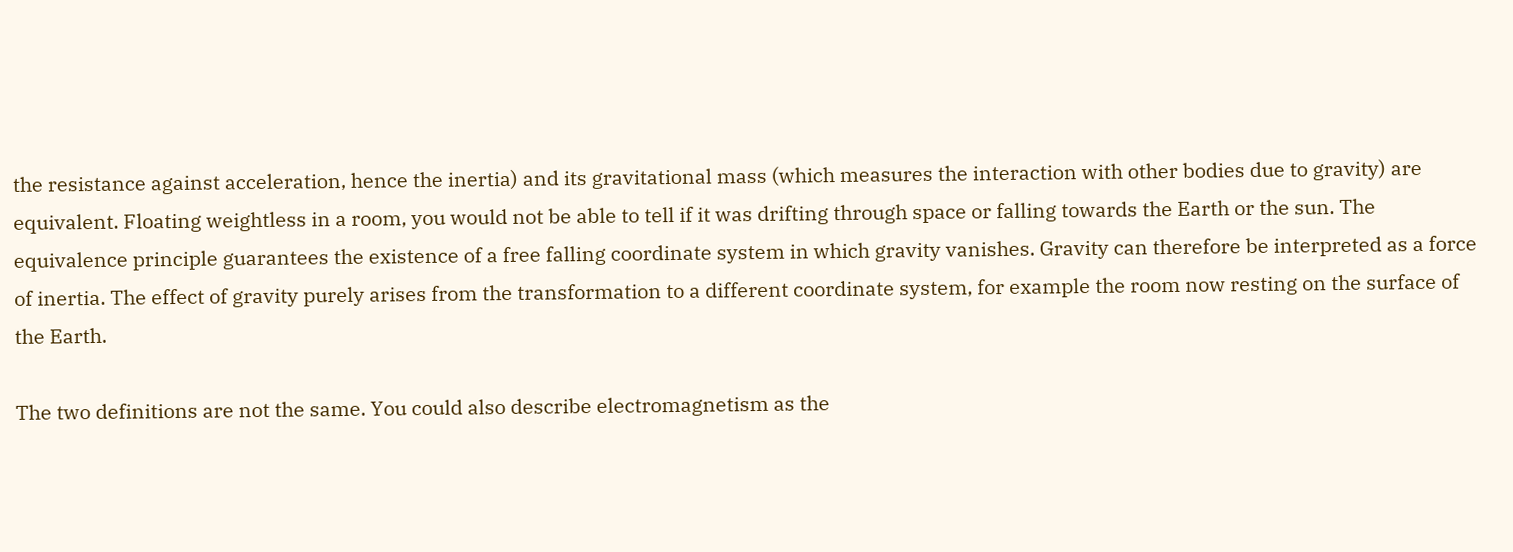the resistance against acceleration, hence the inertia) and its gravitational mass (which measures the interaction with other bodies due to gravity) are equivalent. Floating weightless in a room, you would not be able to tell if it was drifting through space or falling towards the Earth or the sun. The equivalence principle guarantees the existence of a free falling coordinate system in which gravity vanishes. Gravity can therefore be interpreted as a force of inertia. The effect of gravity purely arises from the transformation to a different coordinate system, for example the room now resting on the surface of the Earth.

The two definitions are not the same. You could also describe electromagnetism as the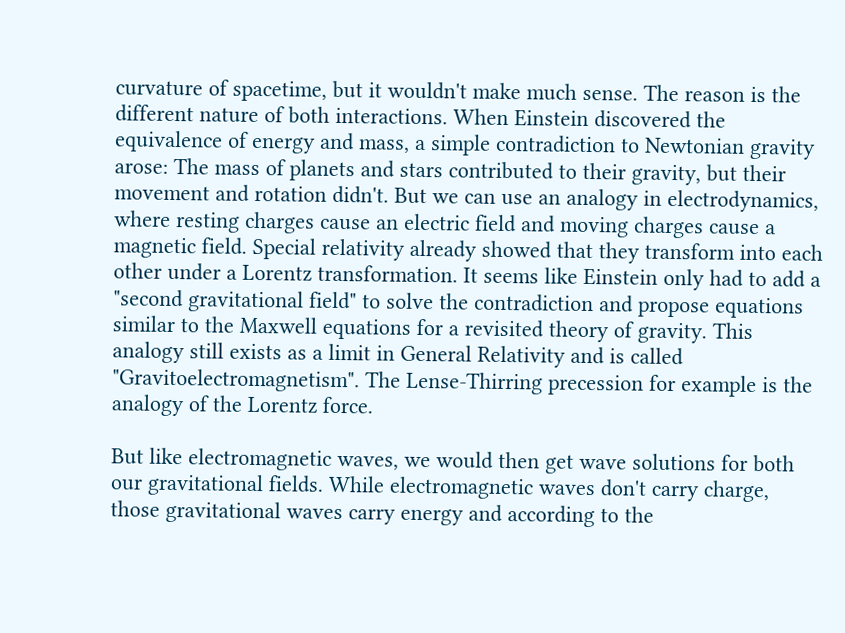curvature of spacetime, but it wouldn't make much sense. The reason is the different nature of both interactions. When Einstein discovered the equivalence of energy and mass, a simple contradiction to Newtonian gravity arose: The mass of planets and stars contributed to their gravity, but their movement and rotation didn't. But we can use an analogy in electrodynamics, where resting charges cause an electric field and moving charges cause a magnetic field. Special relativity already showed that they transform into each other under a Lorentz transformation. It seems like Einstein only had to add a "second gravitational field" to solve the contradiction and propose equations similar to the Maxwell equations for a revisited theory of gravity. This analogy still exists as a limit in General Relativity and is called "Gravitoelectromagnetism". The Lense-Thirring precession for example is the analogy of the Lorentz force.

But like electromagnetic waves, we would then get wave solutions for both our gravitational fields. While electromagnetic waves don't carry charge, those gravitational waves carry energy and according to the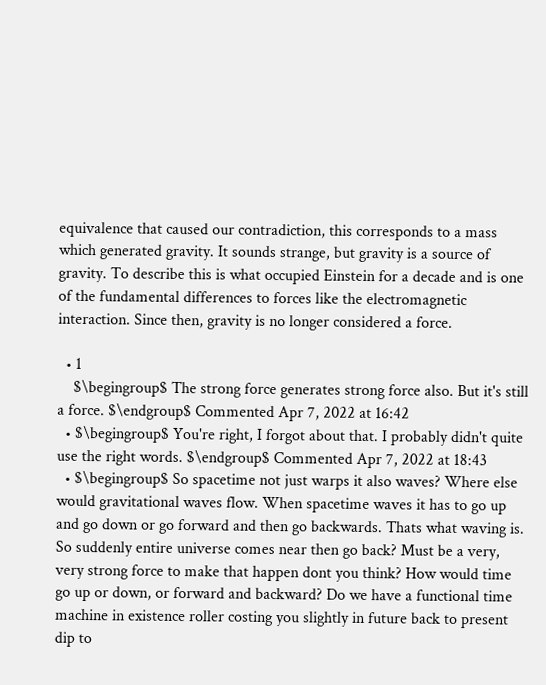equivalence that caused our contradiction, this corresponds to a mass which generated gravity. It sounds strange, but gravity is a source of gravity. To describe this is what occupied Einstein for a decade and is one of the fundamental differences to forces like the electromagnetic interaction. Since then, gravity is no longer considered a force.

  • 1
    $\begingroup$ The strong force generates strong force also. But it's still a force. $\endgroup$ Commented Apr 7, 2022 at 16:42
  • $\begingroup$ You're right, I forgot about that. I probably didn't quite use the right words. $\endgroup$ Commented Apr 7, 2022 at 18:43
  • $\begingroup$ So spacetime not just warps it also waves? Where else would gravitational waves flow. When spacetime waves it has to go up and go down or go forward and then go backwards. Thats what waving is. So suddenly entire universe comes near then go back? Must be a very, very strong force to make that happen dont you think? How would time go up or down, or forward and backward? Do we have a functional time machine in existence roller costing you slightly in future back to present dip to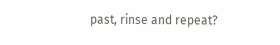past, rinse and repeat?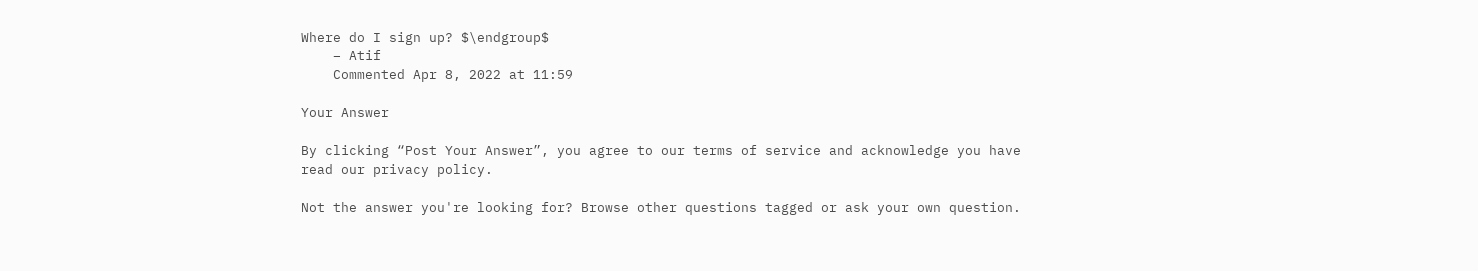Where do I sign up? $\endgroup$
    – Atif
    Commented Apr 8, 2022 at 11:59

Your Answer

By clicking “Post Your Answer”, you agree to our terms of service and acknowledge you have read our privacy policy.

Not the answer you're looking for? Browse other questions tagged or ask your own question.